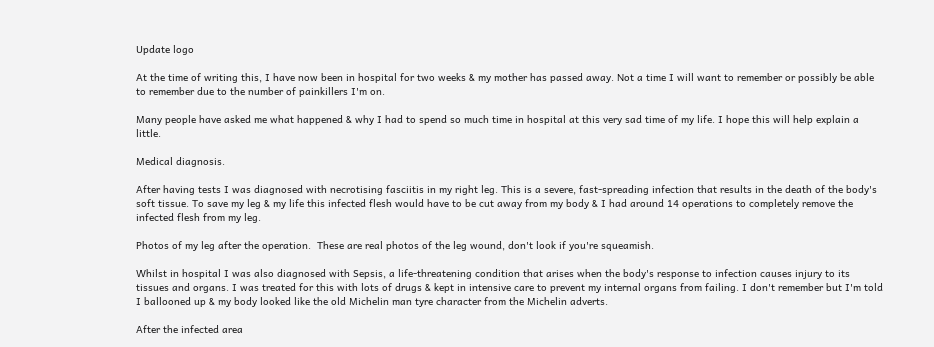Update logo

At the time of writing this, I have now been in hospital for two weeks & my mother has passed away. Not a time I will want to remember or possibly be able to remember due to the number of painkillers I'm on.

Many people have asked me what happened & why I had to spend so much time in hospital at this very sad time of my life. I hope this will help explain a little.

Medical diagnosis.

After having tests I was diagnosed with necrotising fasciitis in my right leg. This is a severe, fast-spreading infection that results in the death of the body's soft tissue. To save my leg & my life this infected flesh would have to be cut away from my body & I had around 14 operations to completely remove the infected flesh from my leg.

Photos of my leg after the operation.  These are real photos of the leg wound, don't look if you're squeamish.

Whilst in hospital I was also diagnosed with Sepsis, a life-threatening condition that arises when the body's response to infection causes injury to its tissues and organs. I was treated for this with lots of drugs & kept in intensive care to prevent my internal organs from failing. I don't remember but I'm told I ballooned up & my body looked like the old Michelin man tyre character from the Michelin adverts.

After the infected area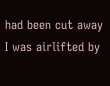had been cut away I was airlifted by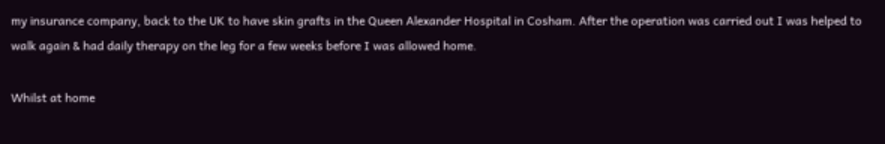my insurance company, back to the UK to have skin grafts in the Queen Alexander Hospital in Cosham. After the operation was carried out I was helped to walk again & had daily therapy on the leg for a few weeks before I was allowed home.

Whilst at home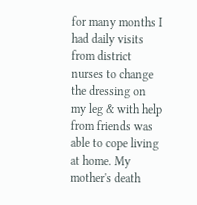for many months I had daily visits from district nurses to change the dressing on my leg & with help from friends was able to cope living at home. My mother's death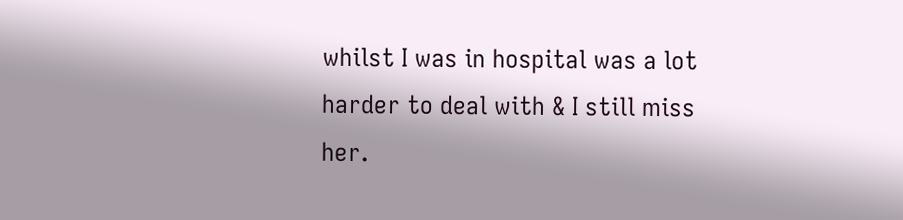whilst I was in hospital was a lot harder to deal with & I still miss her.